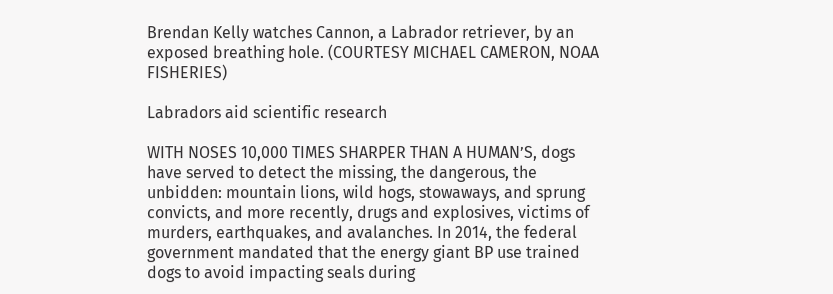Brendan Kelly watches Cannon, a Labrador retriever, by an exposed breathing hole. (COURTESY MICHAEL CAMERON, NOAA FISHERIES)

Labradors aid scientific research

WITH NOSES 10,000 TIMES SHARPER THAN A HUMAN’S, dogs have served to detect the missing, the dangerous, the unbidden: mountain lions, wild hogs, stowaways, and sprung convicts, and more recently, drugs and explosives, victims of murders, earthquakes, and avalanches. In 2014, the federal government mandated that the energy giant BP use trained dogs to avoid impacting seals during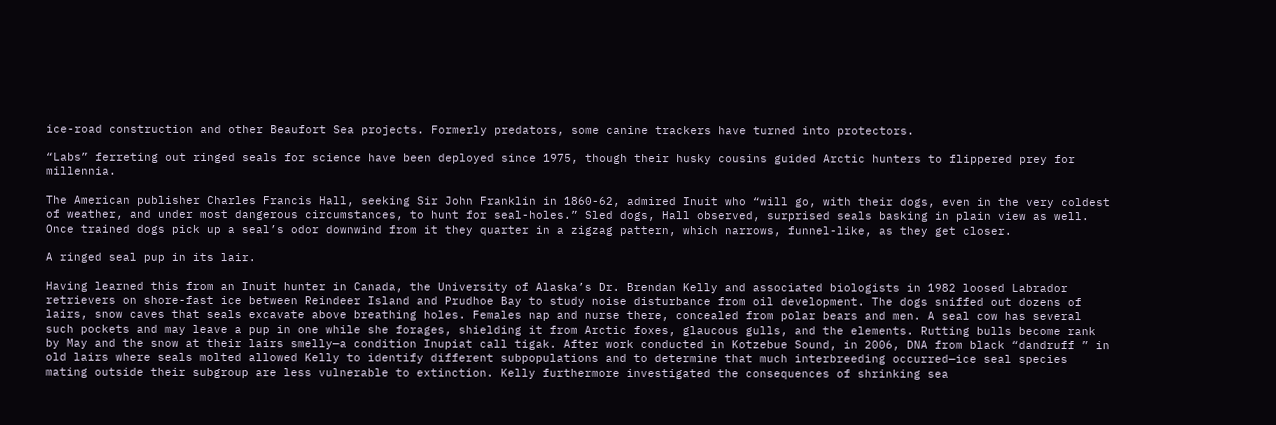ice-road construction and other Beaufort Sea projects. Formerly predators, some canine trackers have turned into protectors.

“Labs” ferreting out ringed seals for science have been deployed since 1975, though their husky cousins guided Arctic hunters to flippered prey for millennia.

The American publisher Charles Francis Hall, seeking Sir John Franklin in 1860-62, admired Inuit who “will go, with their dogs, even in the very coldest of weather, and under most dangerous circumstances, to hunt for seal-holes.” Sled dogs, Hall observed, surprised seals basking in plain view as well. Once trained dogs pick up a seal’s odor downwind from it they quarter in a zigzag pattern, which narrows, funnel-like, as they get closer.

A ringed seal pup in its lair.

Having learned this from an Inuit hunter in Canada, the University of Alaska’s Dr. Brendan Kelly and associated biologists in 1982 loosed Labrador retrievers on shore-fast ice between Reindeer Island and Prudhoe Bay to study noise disturbance from oil development. The dogs sniffed out dozens of lairs, snow caves that seals excavate above breathing holes. Females nap and nurse there, concealed from polar bears and men. A seal cow has several such pockets and may leave a pup in one while she forages, shielding it from Arctic foxes, glaucous gulls, and the elements. Rutting bulls become rank by May and the snow at their lairs smelly—a condition Inupiat call tigak. After work conducted in Kotzebue Sound, in 2006, DNA from black “dandruff ” in old lairs where seals molted allowed Kelly to identify different subpopulations and to determine that much interbreeding occurred—ice seal species mating outside their subgroup are less vulnerable to extinction. Kelly furthermore investigated the consequences of shrinking sea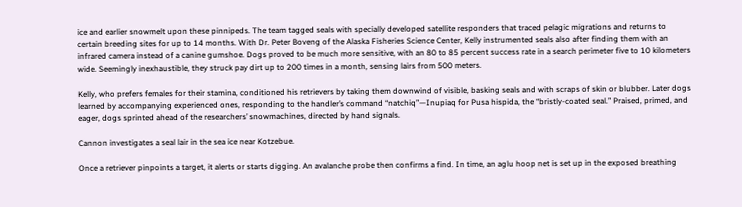ice and earlier snowmelt upon these pinnipeds. The team tagged seals with specially developed satellite responders that traced pelagic migrations and returns to certain breeding sites for up to 14 months. With Dr. Peter Boveng of the Alaska Fisheries Science Center, Kelly instrumented seals also after finding them with an infrared camera instead of a canine gumshoe. Dogs proved to be much more sensitive, with an 80 to 85 percent success rate in a search perimeter five to 10 kilometers wide. Seemingly inexhaustible, they struck pay dirt up to 200 times in a month, sensing lairs from 500 meters.

Kelly, who prefers females for their stamina, conditioned his retrievers by taking them downwind of visible, basking seals and with scraps of skin or blubber. Later dogs learned by accompanying experienced ones, responding to the handler’s command “natchiq”—Inupiaq for Pusa hispida, the “bristly-coated seal.” Praised, primed, and eager, dogs sprinted ahead of the researchers’ snowmachines, directed by hand signals.

Cannon investigates a seal lair in the sea ice near Kotzebue.

Once a retriever pinpoints a target, it alerts or starts digging. An avalanche probe then confirms a find. In time, an aglu hoop net is set up in the exposed breathing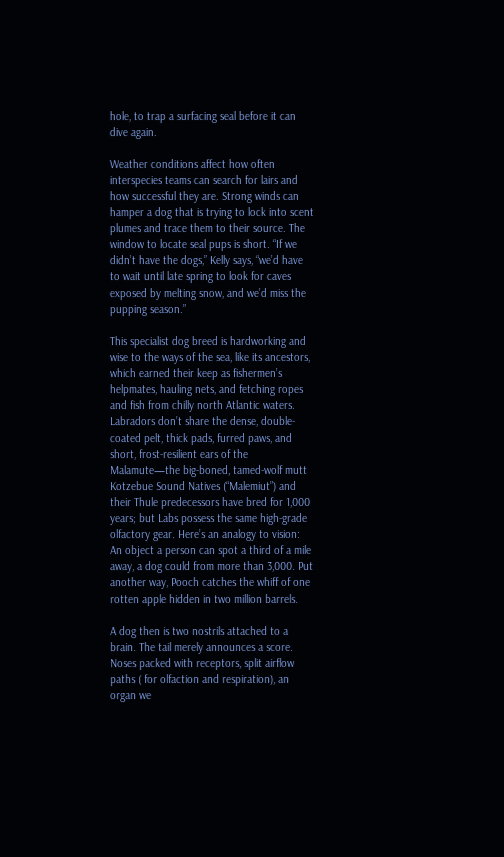hole, to trap a surfacing seal before it can dive again.

Weather conditions affect how often interspecies teams can search for lairs and how successful they are. Strong winds can hamper a dog that is trying to lock into scent plumes and trace them to their source. The window to locate seal pups is short. “If we didn’t have the dogs,” Kelly says, “we’d have to wait until late spring to look for caves exposed by melting snow, and we’d miss the pupping season.”

This specialist dog breed is hardworking and wise to the ways of the sea, like its ancestors, which earned their keep as fishermen’s helpmates, hauling nets, and fetching ropes and fish from chilly north Atlantic waters. Labradors don’t share the dense, double-coated pelt, thick pads, furred paws, and short, frost-resilient ears of the Malamute—the big-boned, tamed-wolf mutt Kotzebue Sound Natives (“Malemiut”) and their Thule predecessors have bred for 1,000 years; but Labs possess the same high-grade olfactory gear. Here’s an analogy to vision: An object a person can spot a third of a mile away, a dog could from more than 3,000. Put another way, Pooch catches the whiff of one rotten apple hidden in two million barrels.

A dog then is two nostrils attached to a brain. The tail merely announces a score. Noses packed with receptors, split airflow paths ( for olfaction and respiration), an organ we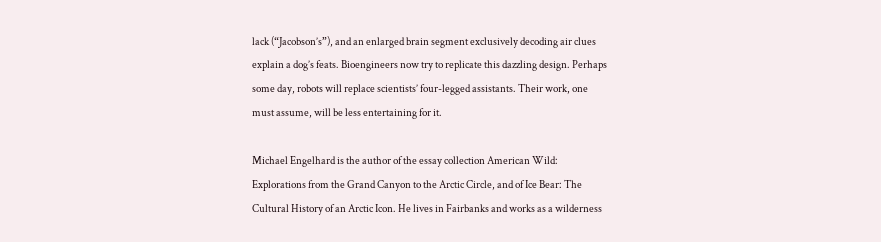lack (“Jacobson’s”), and an enlarged brain segment exclusively decoding air clues explain a dog’s feats. Bioengineers now try to replicate this dazzling design. Perhaps some day, robots will replace scientists’ four-legged assistants. Their work, one must assume, will be less entertaining for it.

Michael Engelhard is the author of the essay collection American Wild: Explorations from the Grand Canyon to the Arctic Circle, and of Ice Bear: The Cultural History of an Arctic Icon. He lives in Fairbanks and works as a wilderness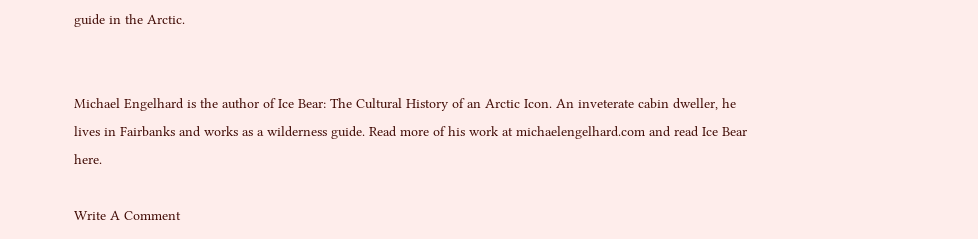guide in the Arctic.


Michael Engelhard is the author of Ice Bear: The Cultural History of an Arctic Icon. An inveterate cabin dweller, he lives in Fairbanks and works as a wilderness guide. Read more of his work at michaelengelhard.com and read Ice Bear here.

Write A Comment